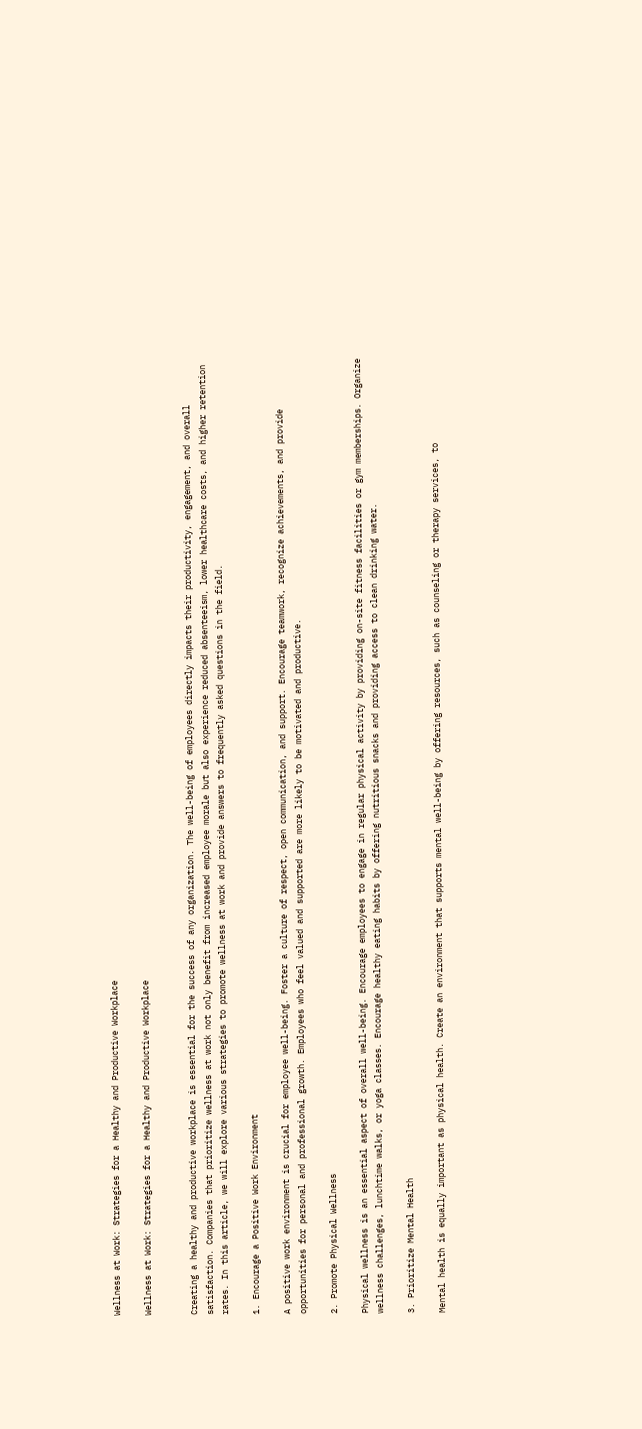Wellness at Work: Strategies for a Healthy and Productive Workplace

Wellness at Work: Strategies for a Healthy and Productive Workplace


Creating a healthy and productive workplace is essential for the success of any organization. The well-being of employees directly impacts their productivity, engagement, and overall satisfaction. Companies that prioritize wellness at work not only benefit from increased employee morale but also experience reduced absenteeism, lower healthcare costs, and higher retention rates. In this article, we will explore various strategies to promote wellness at work and provide answers to frequently asked questions in the field.

1. Encourage a Positive Work Environment

A positive work environment is crucial for employee well-being. Foster a culture of respect, open communication, and support. Encourage teamwork, recognize achievements, and provide opportunities for personal and professional growth. Employees who feel valued and supported are more likely to be motivated and productive.

2. Promote Physical Wellness

Physical wellness is an essential aspect of overall well-being. Encourage employees to engage in regular physical activity by providing on-site fitness facilities or gym memberships. Organize wellness challenges, lunchtime walks, or yoga classes. Encourage healthy eating habits by offering nutritious snacks and providing access to clean drinking water.

3. Prioritize Mental Health

Mental health is equally important as physical health. Create an environment that supports mental well-being by offering resources, such as counseling or therapy services, to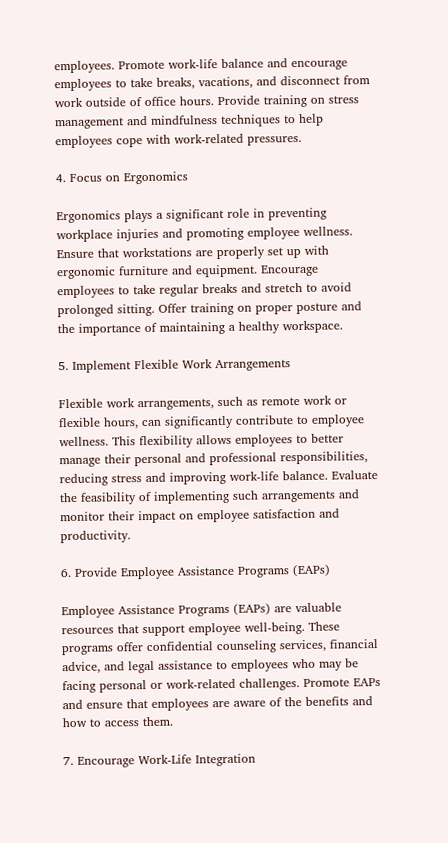employees. Promote work-life balance and encourage employees to take breaks, vacations, and disconnect from work outside of office hours. Provide training on stress management and mindfulness techniques to help employees cope with work-related pressures.

4. Focus on Ergonomics

Ergonomics plays a significant role in preventing workplace injuries and promoting employee wellness. Ensure that workstations are properly set up with ergonomic furniture and equipment. Encourage employees to take regular breaks and stretch to avoid prolonged sitting. Offer training on proper posture and the importance of maintaining a healthy workspace.

5. Implement Flexible Work Arrangements

Flexible work arrangements, such as remote work or flexible hours, can significantly contribute to employee wellness. This flexibility allows employees to better manage their personal and professional responsibilities, reducing stress and improving work-life balance. Evaluate the feasibility of implementing such arrangements and monitor their impact on employee satisfaction and productivity.

6. Provide Employee Assistance Programs (EAPs)

Employee Assistance Programs (EAPs) are valuable resources that support employee well-being. These programs offer confidential counseling services, financial advice, and legal assistance to employees who may be facing personal or work-related challenges. Promote EAPs and ensure that employees are aware of the benefits and how to access them.

7. Encourage Work-Life Integration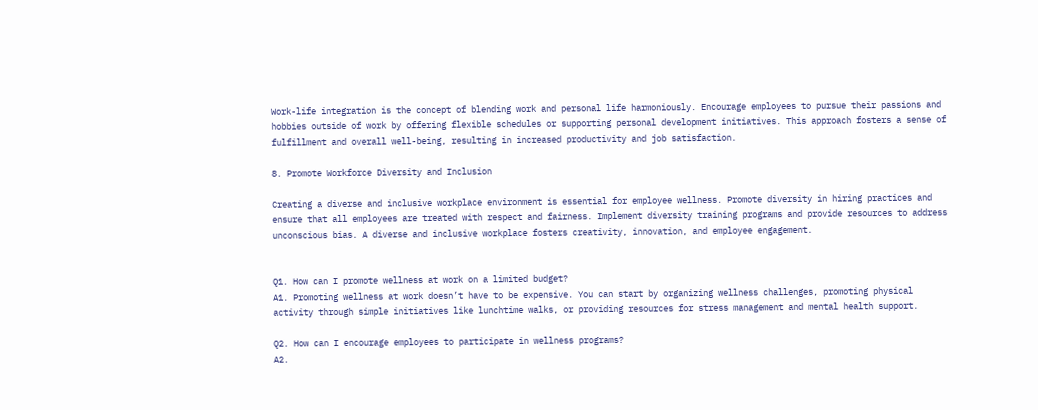Work-life integration is the concept of blending work and personal life harmoniously. Encourage employees to pursue their passions and hobbies outside of work by offering flexible schedules or supporting personal development initiatives. This approach fosters a sense of fulfillment and overall well-being, resulting in increased productivity and job satisfaction.

8. Promote Workforce Diversity and Inclusion

Creating a diverse and inclusive workplace environment is essential for employee wellness. Promote diversity in hiring practices and ensure that all employees are treated with respect and fairness. Implement diversity training programs and provide resources to address unconscious bias. A diverse and inclusive workplace fosters creativity, innovation, and employee engagement.


Q1. How can I promote wellness at work on a limited budget?
A1. Promoting wellness at work doesn’t have to be expensive. You can start by organizing wellness challenges, promoting physical activity through simple initiatives like lunchtime walks, or providing resources for stress management and mental health support.

Q2. How can I encourage employees to participate in wellness programs?
A2.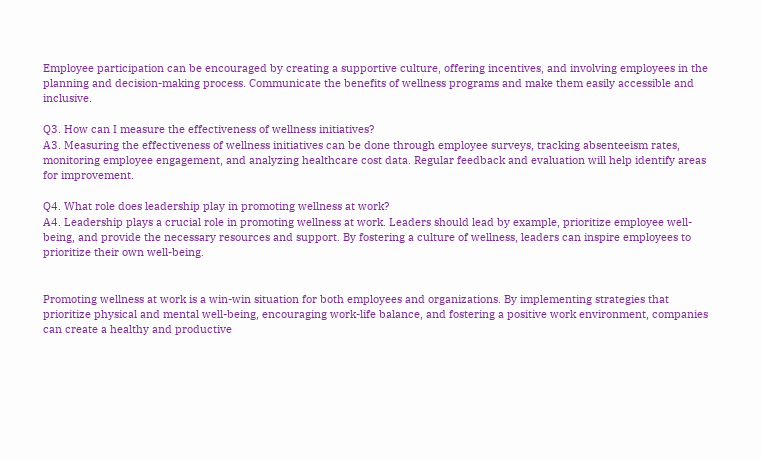Employee participation can be encouraged by creating a supportive culture, offering incentives, and involving employees in the planning and decision-making process. Communicate the benefits of wellness programs and make them easily accessible and inclusive.

Q3. How can I measure the effectiveness of wellness initiatives?
A3. Measuring the effectiveness of wellness initiatives can be done through employee surveys, tracking absenteeism rates, monitoring employee engagement, and analyzing healthcare cost data. Regular feedback and evaluation will help identify areas for improvement.

Q4. What role does leadership play in promoting wellness at work?
A4. Leadership plays a crucial role in promoting wellness at work. Leaders should lead by example, prioritize employee well-being, and provide the necessary resources and support. By fostering a culture of wellness, leaders can inspire employees to prioritize their own well-being.


Promoting wellness at work is a win-win situation for both employees and organizations. By implementing strategies that prioritize physical and mental well-being, encouraging work-life balance, and fostering a positive work environment, companies can create a healthy and productive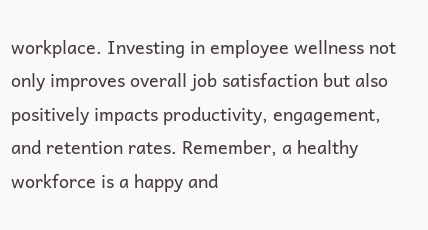workplace. Investing in employee wellness not only improves overall job satisfaction but also positively impacts productivity, engagement, and retention rates. Remember, a healthy workforce is a happy and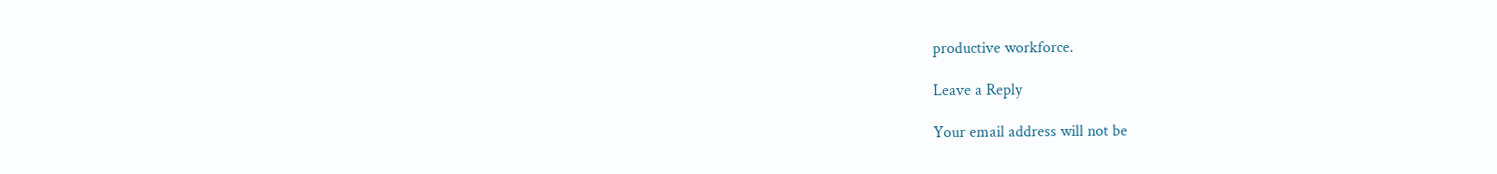productive workforce.

Leave a Reply

Your email address will not be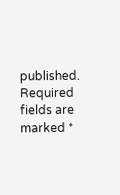published. Required fields are marked *